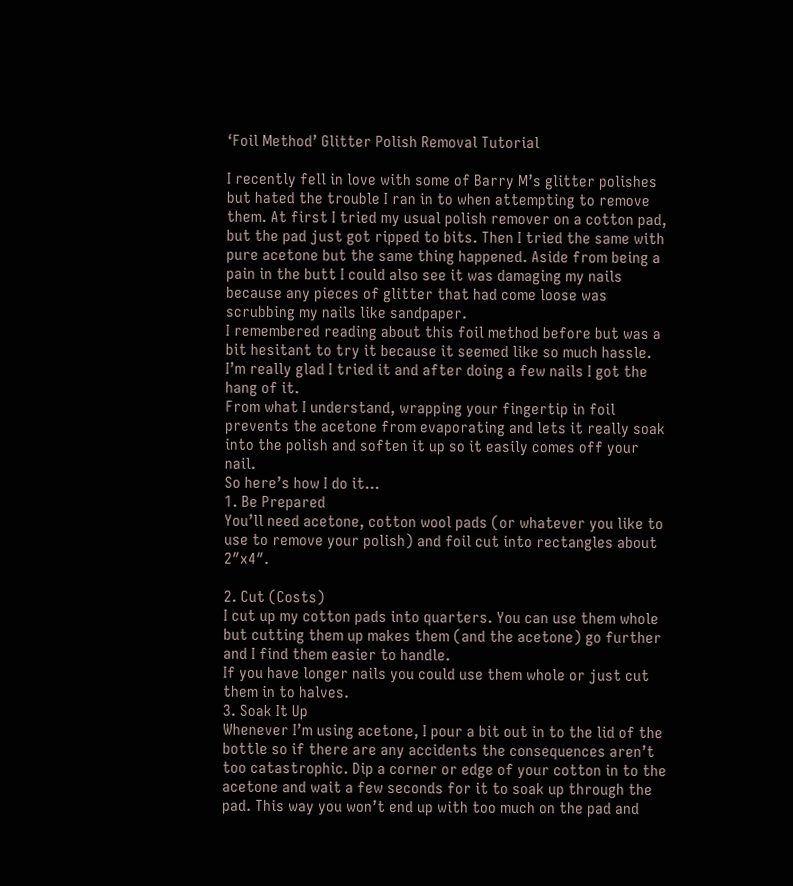‘Foil Method’ Glitter Polish Removal Tutorial

I recently fell in love with some of Barry M’s glitter polishes but hated the trouble I ran in to when attempting to remove them. At first I tried my usual polish remover on a cotton pad, but the pad just got ripped to bits. Then I tried the same with pure acetone but the same thing happened. Aside from being a pain in the butt I could also see it was damaging my nails because any pieces of glitter that had come loose was scrubbing my nails like sandpaper.
I remembered reading about this foil method before but was a bit hesitant to try it because it seemed like so much hassle. I’m really glad I tried it and after doing a few nails I got the hang of it.
From what I understand, wrapping your fingertip in foil prevents the acetone from evaporating and lets it really soak into the polish and soften it up so it easily comes off your nail.
So here’s how I do it…
1. Be Prepared
You’ll need acetone, cotton wool pads (or whatever you like to use to remove your polish) and foil cut into rectangles about 2″x4″.

2. Cut (Costs)
I cut up my cotton pads into quarters. You can use them whole but cutting them up makes them (and the acetone) go further and I find them easier to handle.
If you have longer nails you could use them whole or just cut them in to halves.
3. Soak It Up
Whenever I’m using acetone, I pour a bit out in to the lid of the bottle so if there are any accidents the consequences aren’t too catastrophic. Dip a corner or edge of your cotton in to the acetone and wait a few seconds for it to soak up through the pad. This way you won’t end up with too much on the pad and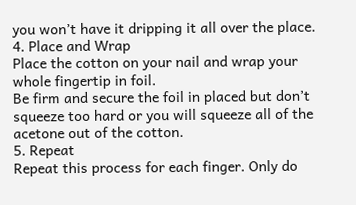you won’t have it dripping it all over the place.
4. Place and Wrap
Place the cotton on your nail and wrap your whole fingertip in foil.
Be firm and secure the foil in placed but don’t squeeze too hard or you will squeeze all of the acetone out of the cotton.
5. Repeat
Repeat this process for each finger. Only do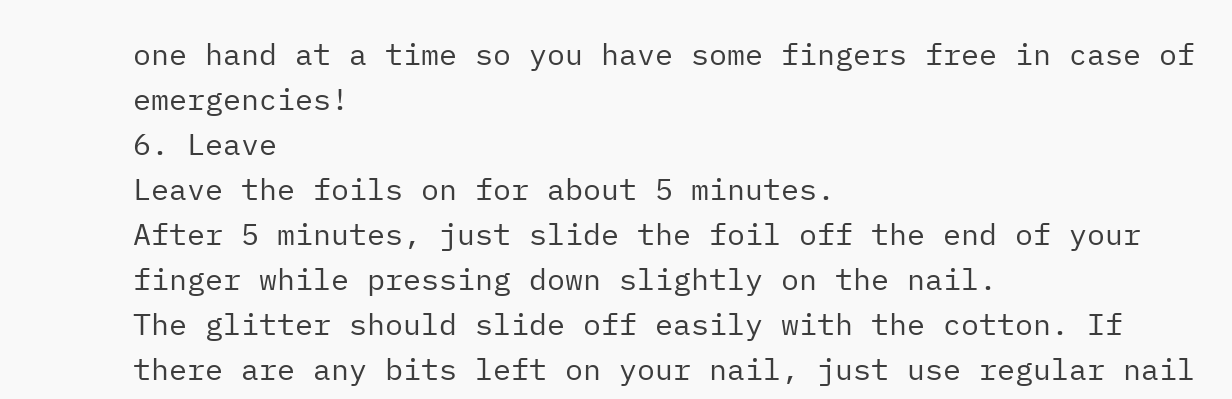one hand at a time so you have some fingers free in case of emergencies!
6. Leave
Leave the foils on for about 5 minutes.
After 5 minutes, just slide the foil off the end of your finger while pressing down slightly on the nail.
The glitter should slide off easily with the cotton. If there are any bits left on your nail, just use regular nail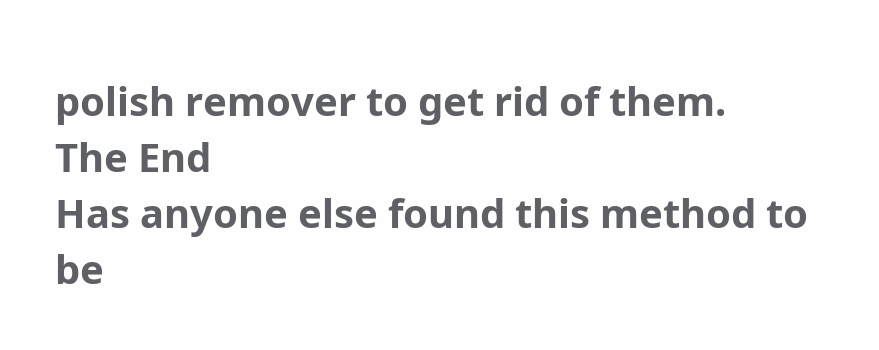polish remover to get rid of them.
The End
Has anyone else found this method to be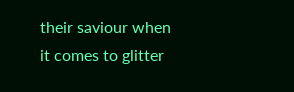their saviour when it comes to glitter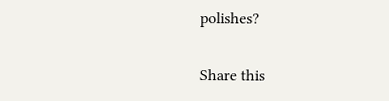polishes?

Share this